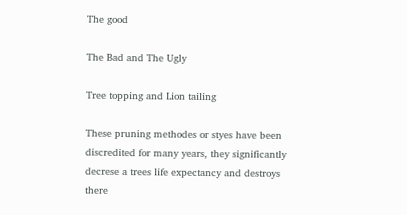The good

The Bad and The Ugly

Tree topping and Lion tailing

These pruning methodes or styes have been discredited for many years, they significantly decrese a trees life expectancy and destroys there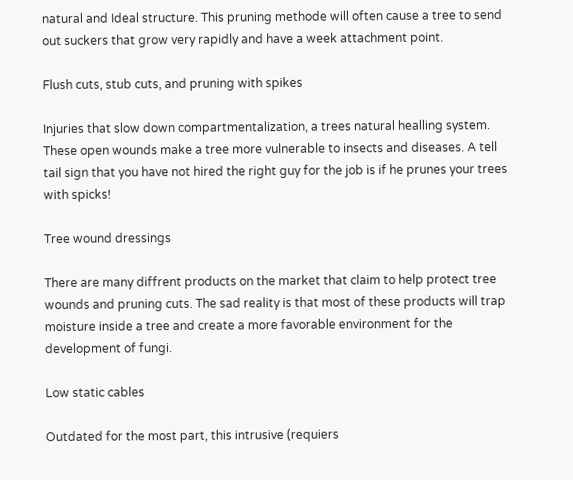natural and Ideal structure. This pruning methode will often cause a tree to send out suckers that grow very rapidly and have a week attachment point.

Flush cuts, stub cuts, and pruning with spikes

Injuries that slow down compartmentalization, a trees natural healling system. These open wounds make a tree more vulnerable to insects and diseases. A tell tail sign that you have not hired the right guy for the job is if he prunes your trees with spicks!

Tree wound dressings

There are many diffrent products on the market that claim to help protect tree wounds and pruning cuts. The sad reality is that most of these products will trap moisture inside a tree and create a more favorable environment for the development of fungi.

Low static cables

Outdated for the most part, this intrusive (requiers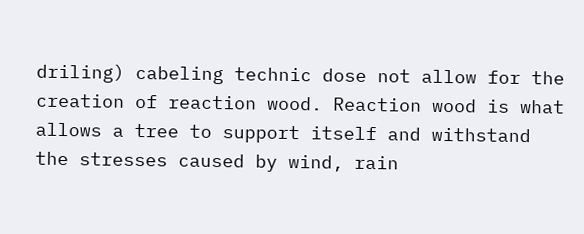driling) cabeling technic dose not allow for the creation of reaction wood. Reaction wood is what allows a tree to support itself and withstand the stresses caused by wind, rain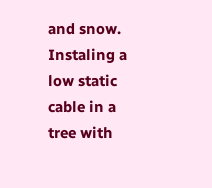and snow. Instaling a low static cable in a tree with